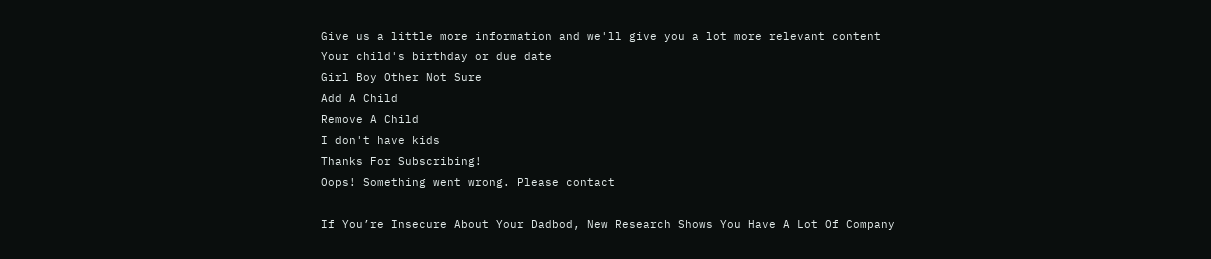Give us a little more information and we'll give you a lot more relevant content
Your child's birthday or due date
Girl Boy Other Not Sure
Add A Child
Remove A Child
I don't have kids
Thanks For Subscribing!
Oops! Something went wrong. Please contact

If You’re Insecure About Your Dadbod, New Research Shows You Have A Lot Of Company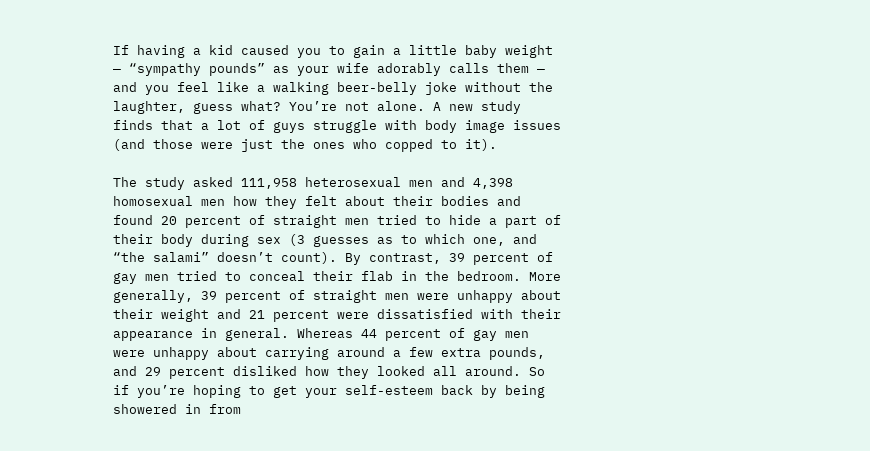If having a kid caused you to gain a little baby weight — “sympathy pounds” as your wife adorably calls them — and you feel like a walking beer-belly joke without the laughter, guess what? You’re not alone. A new study finds that a lot of guys struggle with body image issues (and those were just the ones who copped to it).

The study asked 111,958 heterosexual men and 4,398 homosexual men how they felt about their bodies and found 20 percent of straight men tried to hide a part of their body during sex (3 guesses as to which one, and “the salami” doesn’t count). By contrast, 39 percent of gay men tried to conceal their flab in the bedroom. More generally, 39 percent of straight men were unhappy about their weight and 21 percent were dissatisfied with their appearance in general. Whereas 44 percent of gay men were unhappy about carrying around a few extra pounds, and 29 percent disliked how they looked all around. So if you’re hoping to get your self-esteem back by being showered in from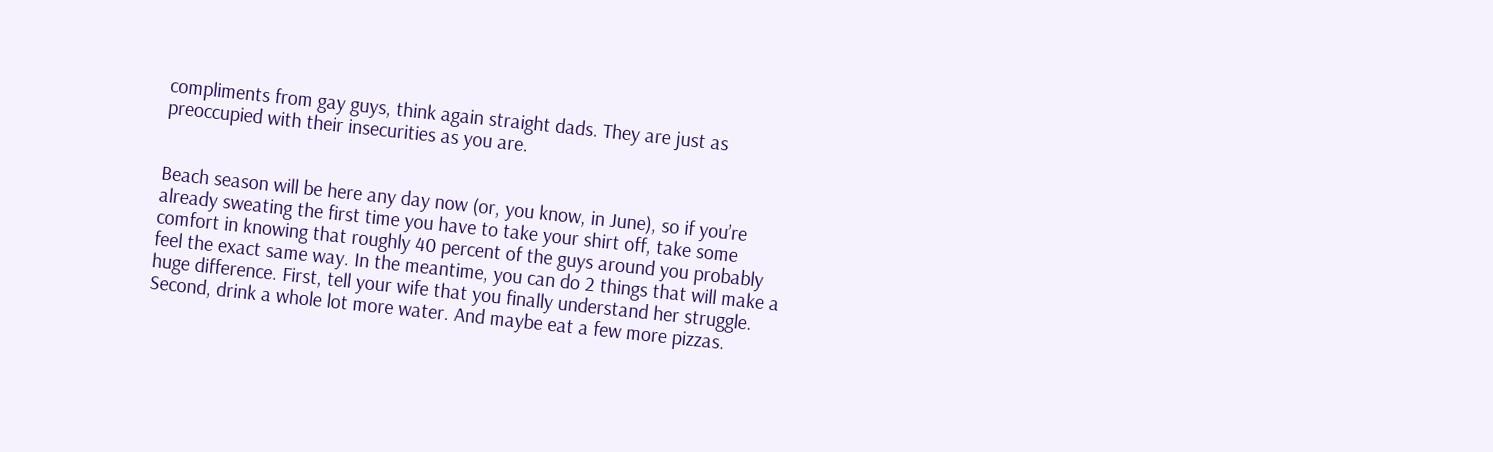compliments from gay guys, think again straight dads. They are just as preoccupied with their insecurities as you are.


Beach season will be here any day now (or, you know, in June), so if you’re already sweating the first time you have to take your shirt off, take some comfort in knowing that roughly 40 percent of the guys around you probably feel the exact same way. In the meantime, you can do 2 things that will make a huge difference. First, tell your wife that you finally understand her struggle. Second, drink a whole lot more water. And maybe eat a few more pizzas.